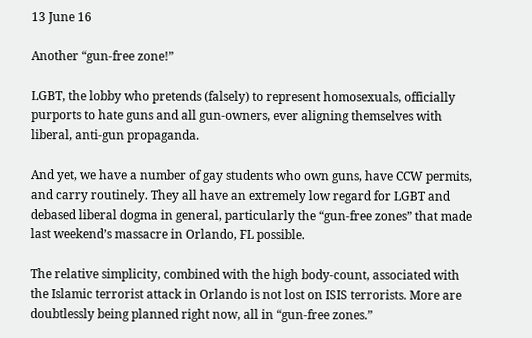13 June 16

Another “gun-free zone!”

LGBT, the lobby who pretends (falsely) to represent homosexuals, officially purports to hate guns and all gun-owners, ever aligning themselves with liberal, anti-gun propaganda.

And yet, we have a number of gay students who own guns, have CCW permits, and carry routinely. They all have an extremely low regard for LGBT and debased liberal dogma in general, particularly the “gun-free zones” that made last weekend’s massacre in Orlando, FL possible.

The relative simplicity, combined with the high body-count, associated with the Islamic terrorist attack in Orlando is not lost on ISIS terrorists. More are doubtlessly being planned right now, all in “gun-free zones.”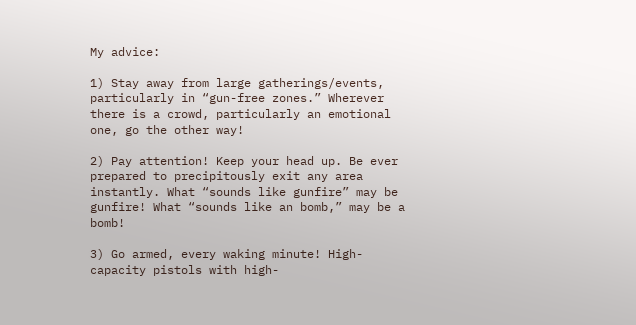My advice:

1) Stay away from large gatherings/events, particularly in “gun-free zones.” Wherever there is a crowd, particularly an emotional one, go the other way!

2) Pay attention! Keep your head up. Be ever prepared to precipitously exit any area instantly. What “sounds like gunfire” may be gunfire! What “sounds like an bomb,” may be a bomb!

3) Go armed, every waking minute! High-capacity pistols with high-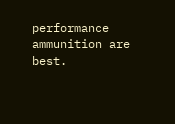performance ammunition are best.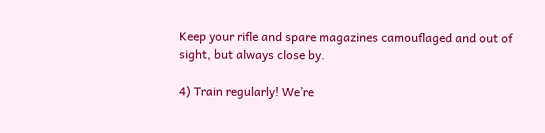Keep your rifle and spare magazines camouflaged and out of sight, but always close by.

4) Train regularly! We’re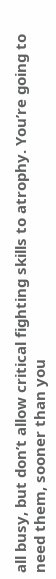all busy, but don’t allow critical fighting skills to atrophy. You’re going to need them, sooner than you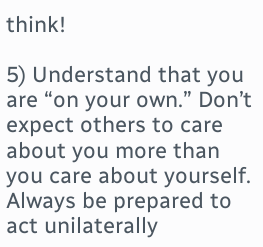think!

5) Understand that you are “on your own.” Don’t expect others to care about you more than you care about yourself. Always be prepared to act unilaterally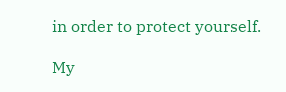in order to protect yourself.

My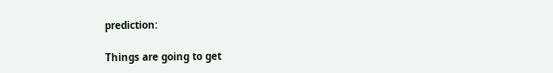prediction:

Things are going to get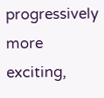progressively more exciting,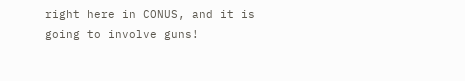right here in CONUS, and it is going to involve guns!